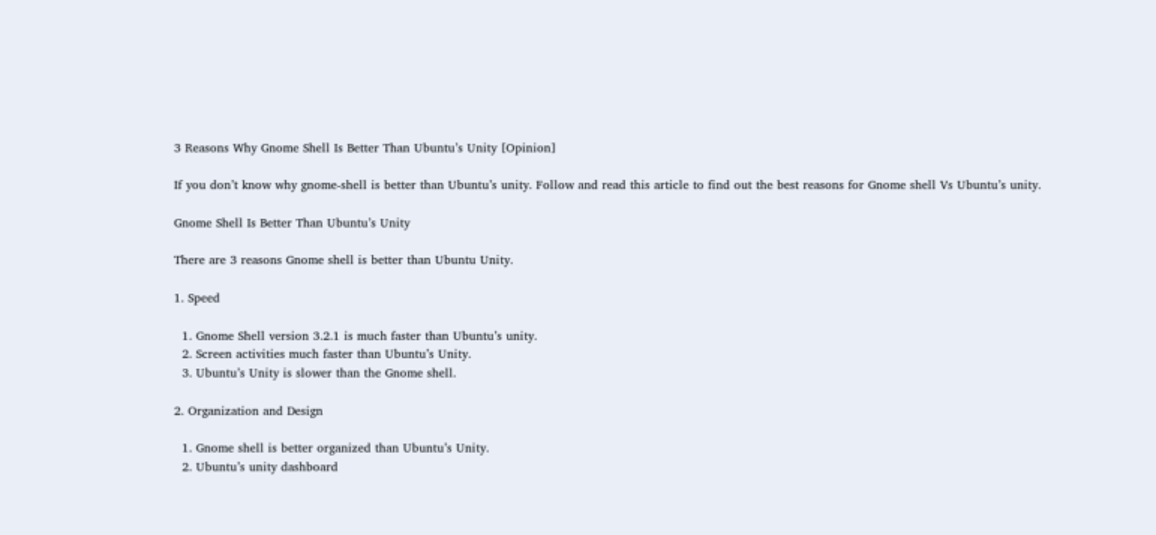3 Reasons Why Gnome Shell Is Better Than Ubuntu’s Unity [Opinion]

If you don’t know why gnome-shell is better than Ubuntu’s unity. Follow and read this article to find out the best reasons for Gnome shell Vs Ubuntu’s unity.

Gnome Shell Is Better Than Ubuntu’s Unity

There are 3 reasons Gnome shell is better than Ubuntu Unity.

1. Speed

  1. Gnome Shell version 3.2.1 is much faster than Ubuntu’s unity.
  2. Screen activities much faster than Ubuntu’s Unity.
  3. Ubuntu’s Unity is slower than the Gnome shell.

2. Organization and Design

  1. Gnome shell is better organized than Ubuntu’s Unity.
  2. Ubuntu’s unity dashboard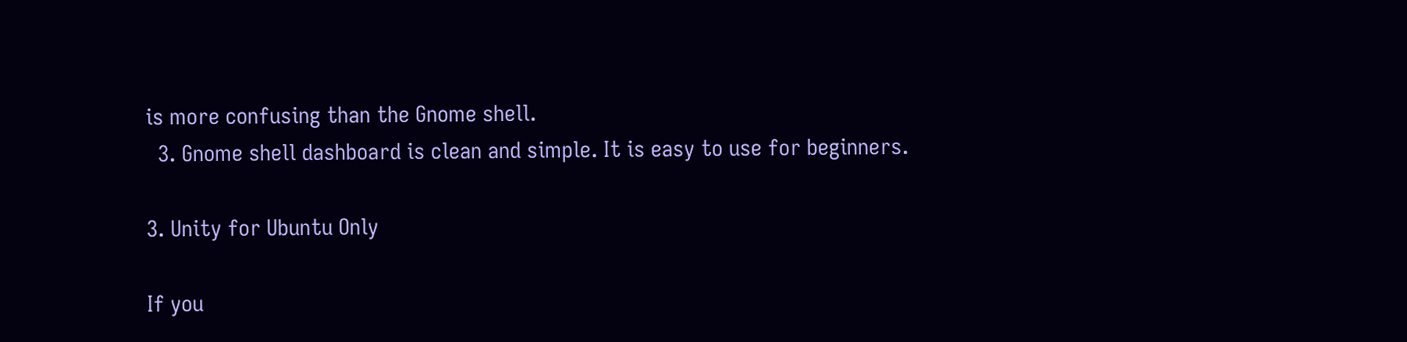is more confusing than the Gnome shell.
  3. Gnome shell dashboard is clean and simple. It is easy to use for beginners.

3. Unity for Ubuntu Only

If you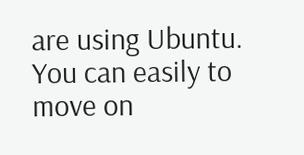are using Ubuntu. You can easily to move on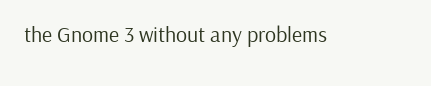the Gnome 3 without any problems